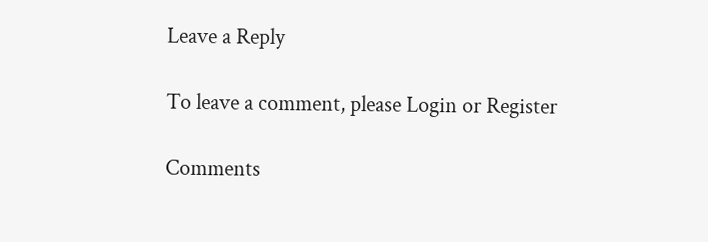Leave a Reply

To leave a comment, please Login or Register

Comments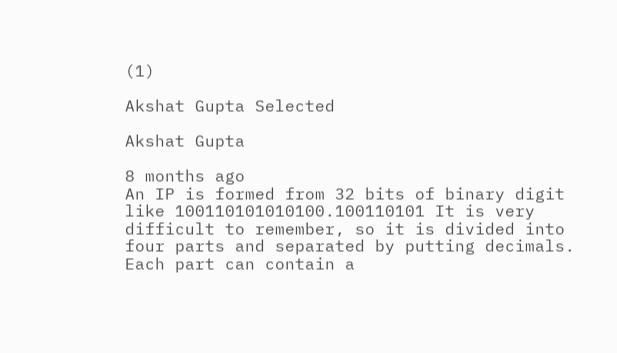(1)

Akshat Gupta Selected

Akshat Gupta

8 months ago
An IP is formed from 32 bits of binary digit like 100110101010100.100110101 It is very difficult to remember, so it is divided into four parts and separated by putting decimals. Each part can contain a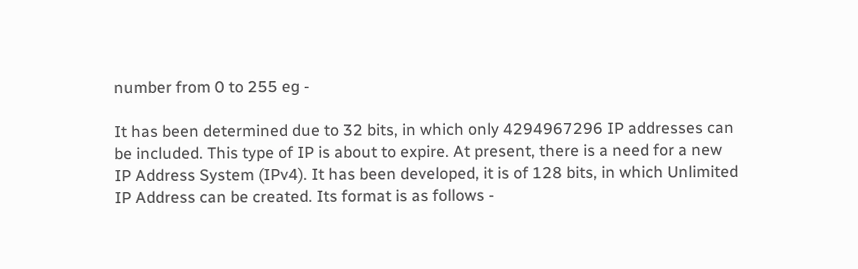number from 0 to 255 eg -

It has been determined due to 32 bits, in which only 4294967296 IP addresses can be included. This type of IP is about to expire. At present, there is a need for a new IP Address System (IPv4). It has been developed, it is of 128 bits, in which Unlimited IP Address can be created. Its format is as follows -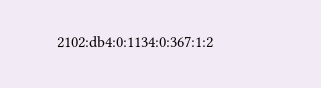2102:db4:0:1134:0:367:1:2